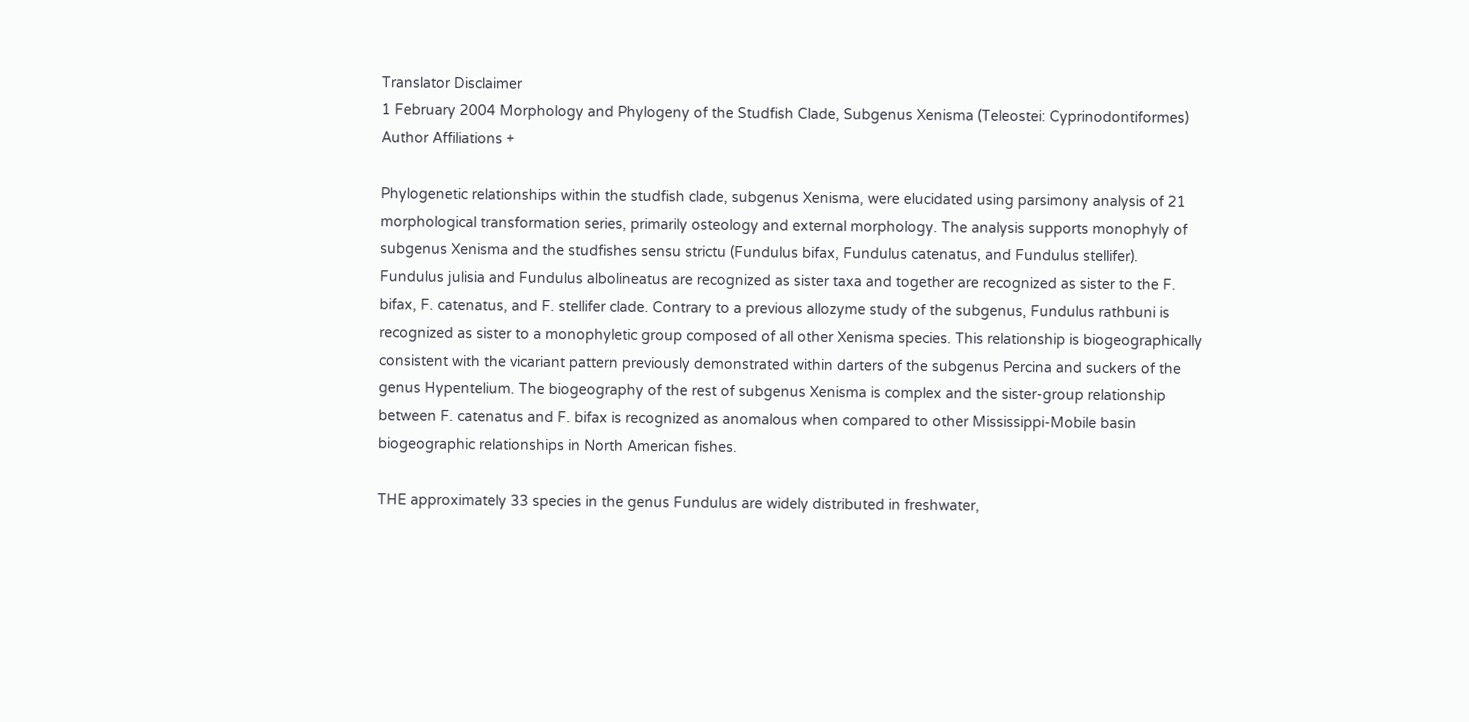Translator Disclaimer
1 February 2004 Morphology and Phylogeny of the Studfish Clade, Subgenus Xenisma (Teleostei: Cyprinodontiformes)
Author Affiliations +

Phylogenetic relationships within the studfish clade, subgenus Xenisma, were elucidated using parsimony analysis of 21 morphological transformation series, primarily osteology and external morphology. The analysis supports monophyly of subgenus Xenisma and the studfishes sensu strictu (Fundulus bifax, Fundulus catenatus, and Fundulus stellifer). Fundulus julisia and Fundulus albolineatus are recognized as sister taxa and together are recognized as sister to the F. bifax, F. catenatus, and F. stellifer clade. Contrary to a previous allozyme study of the subgenus, Fundulus rathbuni is recognized as sister to a monophyletic group composed of all other Xenisma species. This relationship is biogeographically consistent with the vicariant pattern previously demonstrated within darters of the subgenus Percina and suckers of the genus Hypentelium. The biogeography of the rest of subgenus Xenisma is complex and the sister-group relationship between F. catenatus and F. bifax is recognized as anomalous when compared to other Mississippi-Mobile basin biogeographic relationships in North American fishes.

THE approximately 33 species in the genus Fundulus are widely distributed in freshwater,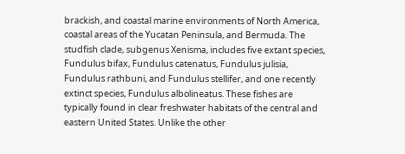brackish, and coastal marine environments of North America, coastal areas of the Yucatan Peninsula, and Bermuda. The studfish clade, subgenus Xenisma, includes five extant species, Fundulus bifax, Fundulus catenatus, Fundulus julisia, Fundulus rathbuni, and Fundulus stellifer, and one recently extinct species, Fundulus albolineatus. These fishes are typically found in clear freshwater habitats of the central and eastern United States. Unlike the other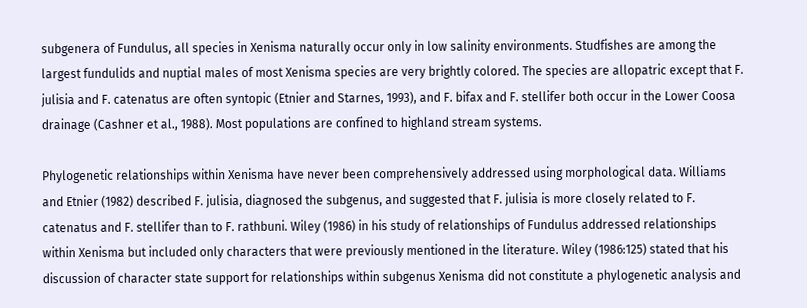subgenera of Fundulus, all species in Xenisma naturally occur only in low salinity environments. Studfishes are among the largest fundulids and nuptial males of most Xenisma species are very brightly colored. The species are allopatric except that F. julisia and F. catenatus are often syntopic (Etnier and Starnes, 1993), and F. bifax and F. stellifer both occur in the Lower Coosa drainage (Cashner et al., 1988). Most populations are confined to highland stream systems.

Phylogenetic relationships within Xenisma have never been comprehensively addressed using morphological data. Williams and Etnier (1982) described F. julisia, diagnosed the subgenus, and suggested that F. julisia is more closely related to F. catenatus and F. stellifer than to F. rathbuni. Wiley (1986) in his study of relationships of Fundulus addressed relationships within Xenisma but included only characters that were previously mentioned in the literature. Wiley (1986:125) stated that his discussion of character state support for relationships within subgenus Xenisma did not constitute a phylogenetic analysis and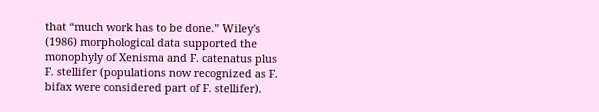that “much work has to be done.” Wiley's (1986) morphological data supported the monophyly of Xenisma and F. catenatus plus F. stellifer (populations now recognized as F. bifax were considered part of F. stellifer).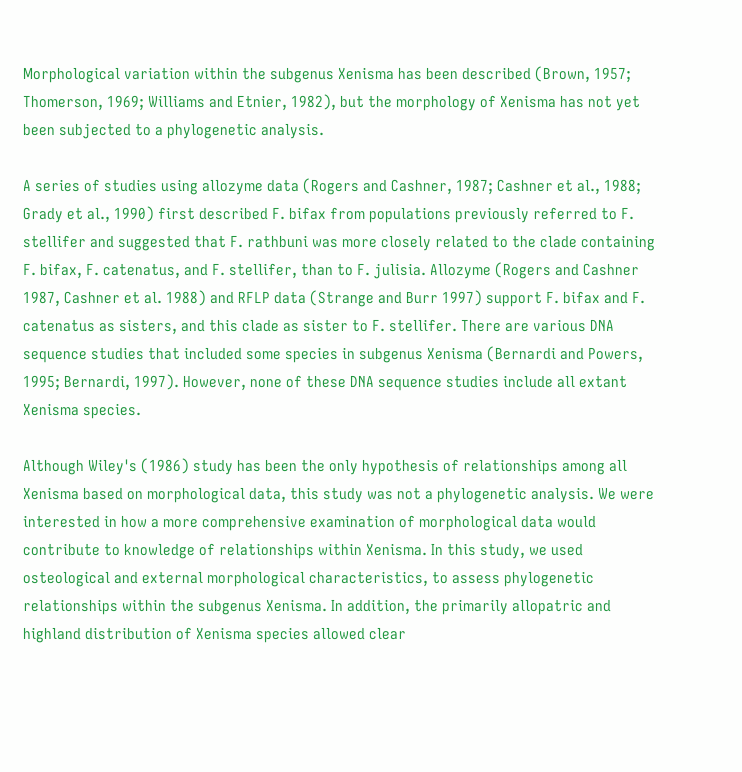Morphological variation within the subgenus Xenisma has been described (Brown, 1957; Thomerson, 1969; Williams and Etnier, 1982), but the morphology of Xenisma has not yet been subjected to a phylogenetic analysis.

A series of studies using allozyme data (Rogers and Cashner, 1987; Cashner et al., 1988; Grady et al., 1990) first described F. bifax from populations previously referred to F. stellifer and suggested that F. rathbuni was more closely related to the clade containing F. bifax, F. catenatus, and F. stellifer, than to F. julisia. Allozyme (Rogers and Cashner 1987, Cashner et al. 1988) and RFLP data (Strange and Burr 1997) support F. bifax and F. catenatus as sisters, and this clade as sister to F. stellifer. There are various DNA sequence studies that included some species in subgenus Xenisma (Bernardi and Powers, 1995; Bernardi, 1997). However, none of these DNA sequence studies include all extant Xenisma species.

Although Wiley's (1986) study has been the only hypothesis of relationships among all Xenisma based on morphological data, this study was not a phylogenetic analysis. We were interested in how a more comprehensive examination of morphological data would contribute to knowledge of relationships within Xenisma. In this study, we used osteological and external morphological characteristics, to assess phylogenetic relationships within the subgenus Xenisma. In addition, the primarily allopatric and highland distribution of Xenisma species allowed clear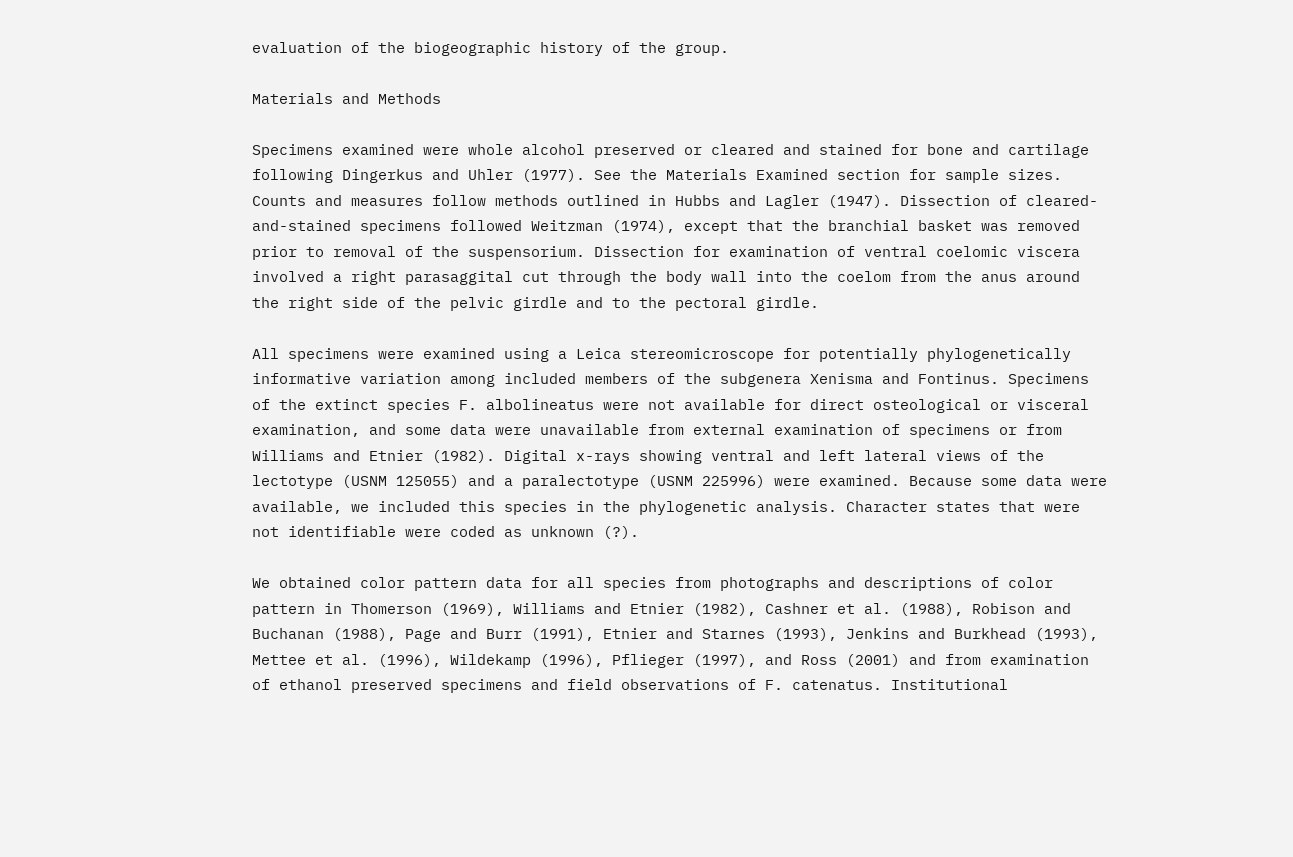evaluation of the biogeographic history of the group.

Materials and Methods

Specimens examined were whole alcohol preserved or cleared and stained for bone and cartilage following Dingerkus and Uhler (1977). See the Materials Examined section for sample sizes. Counts and measures follow methods outlined in Hubbs and Lagler (1947). Dissection of cleared-and-stained specimens followed Weitzman (1974), except that the branchial basket was removed prior to removal of the suspensorium. Dissection for examination of ventral coelomic viscera involved a right parasaggital cut through the body wall into the coelom from the anus around the right side of the pelvic girdle and to the pectoral girdle.

All specimens were examined using a Leica stereomicroscope for potentially phylogenetically informative variation among included members of the subgenera Xenisma and Fontinus. Specimens of the extinct species F. albolineatus were not available for direct osteological or visceral examination, and some data were unavailable from external examination of specimens or from Williams and Etnier (1982). Digital x-rays showing ventral and left lateral views of the lectotype (USNM 125055) and a paralectotype (USNM 225996) were examined. Because some data were available, we included this species in the phylogenetic analysis. Character states that were not identifiable were coded as unknown (?).

We obtained color pattern data for all species from photographs and descriptions of color pattern in Thomerson (1969), Williams and Etnier (1982), Cashner et al. (1988), Robison and Buchanan (1988), Page and Burr (1991), Etnier and Starnes (1993), Jenkins and Burkhead (1993), Mettee et al. (1996), Wildekamp (1996), Pflieger (1997), and Ross (2001) and from examination of ethanol preserved specimens and field observations of F. catenatus. Institutional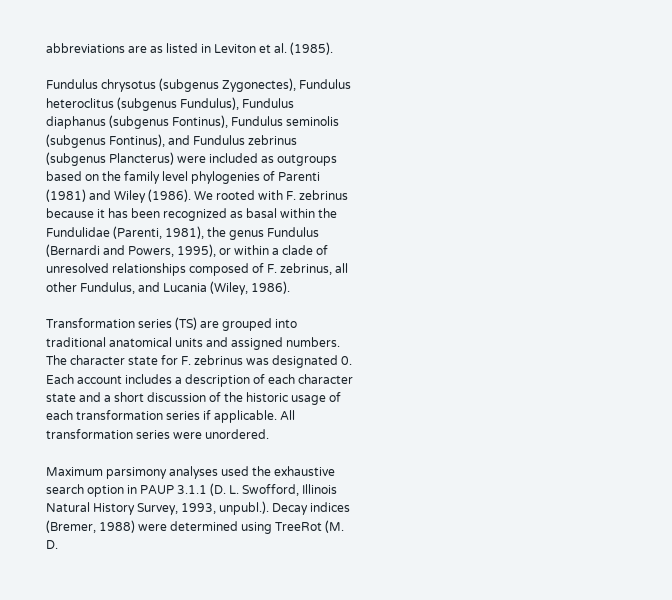abbreviations are as listed in Leviton et al. (1985).

Fundulus chrysotus (subgenus Zygonectes), Fundulus heteroclitus (subgenus Fundulus), Fundulus diaphanus (subgenus Fontinus), Fundulus seminolis (subgenus Fontinus), and Fundulus zebrinus (subgenus Plancterus) were included as outgroups based on the family level phylogenies of Parenti (1981) and Wiley (1986). We rooted with F. zebrinus because it has been recognized as basal within the Fundulidae (Parenti, 1981), the genus Fundulus (Bernardi and Powers, 1995), or within a clade of unresolved relationships composed of F. zebrinus, all other Fundulus, and Lucania (Wiley, 1986).

Transformation series (TS) are grouped into traditional anatomical units and assigned numbers. The character state for F. zebrinus was designated 0. Each account includes a description of each character state and a short discussion of the historic usage of each transformation series if applicable. All transformation series were unordered.

Maximum parsimony analyses used the exhaustive search option in PAUP 3.1.1 (D. L. Swofford, Illinois Natural History Survey, 1993, unpubl.). Decay indices (Bremer, 1988) were determined using TreeRot (M. D.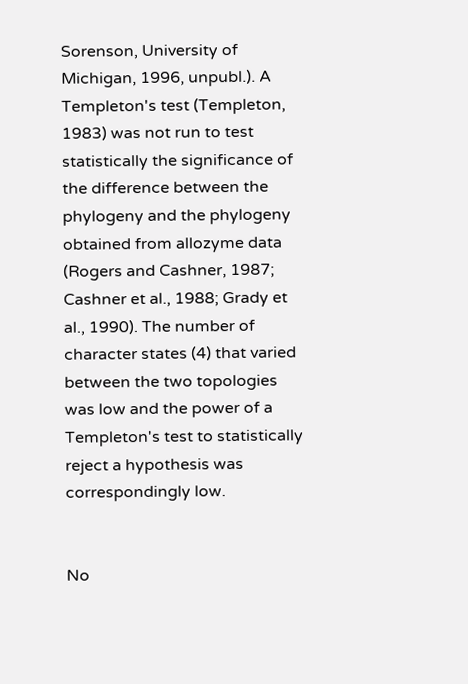Sorenson, University of Michigan, 1996, unpubl.). A Templeton's test (Templeton, 1983) was not run to test statistically the significance of the difference between the phylogeny and the phylogeny obtained from allozyme data (Rogers and Cashner, 1987; Cashner et al., 1988; Grady et al., 1990). The number of character states (4) that varied between the two topologies was low and the power of a Templeton's test to statistically reject a hypothesis was correspondingly low.


No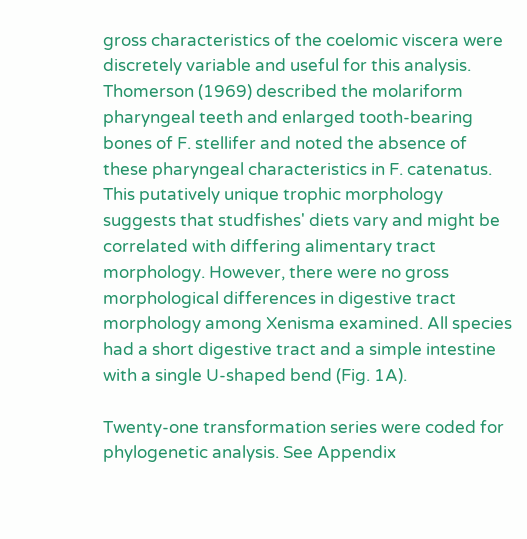gross characteristics of the coelomic viscera were discretely variable and useful for this analysis. Thomerson (1969) described the molariform pharyngeal teeth and enlarged tooth-bearing bones of F. stellifer and noted the absence of these pharyngeal characteristics in F. catenatus. This putatively unique trophic morphology suggests that studfishes' diets vary and might be correlated with differing alimentary tract morphology. However, there were no gross morphological differences in digestive tract morphology among Xenisma examined. All species had a short digestive tract and a simple intestine with a single U-shaped bend (Fig. 1A).

Twenty-one transformation series were coded for phylogenetic analysis. See Appendix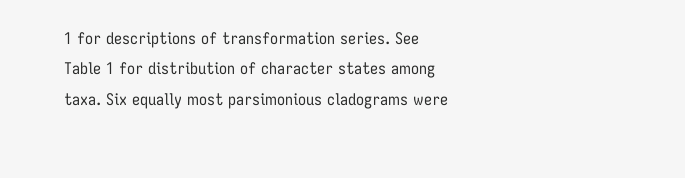1 for descriptions of transformation series. See Table 1 for distribution of character states among taxa. Six equally most parsimonious cladograms were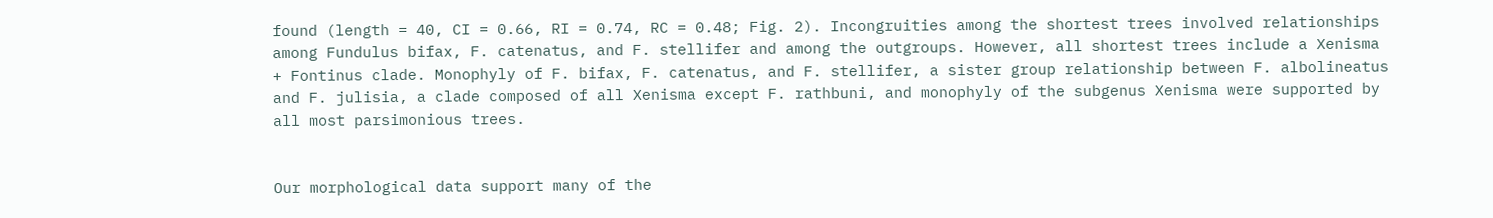found (length = 40, CI = 0.66, RI = 0.74, RC = 0.48; Fig. 2). Incongruities among the shortest trees involved relationships among Fundulus bifax, F. catenatus, and F. stellifer and among the outgroups. However, all shortest trees include a Xenisma + Fontinus clade. Monophyly of F. bifax, F. catenatus, and F. stellifer, a sister group relationship between F. albolineatus and F. julisia, a clade composed of all Xenisma except F. rathbuni, and monophyly of the subgenus Xenisma were supported by all most parsimonious trees.


Our morphological data support many of the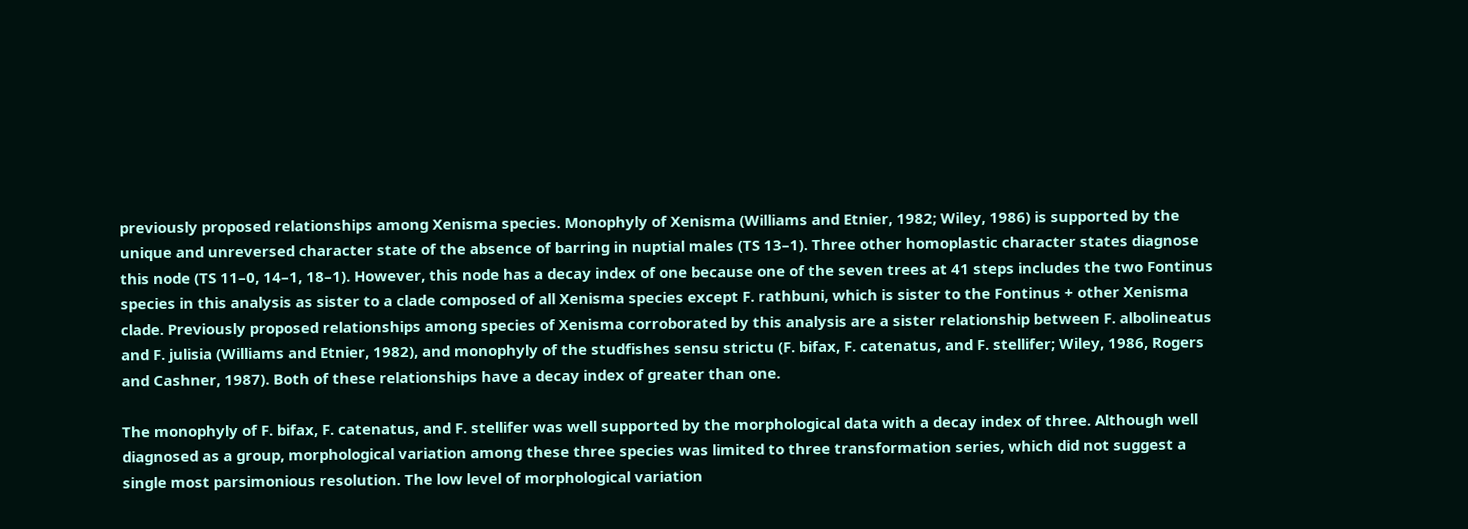previously proposed relationships among Xenisma species. Monophyly of Xenisma (Williams and Etnier, 1982; Wiley, 1986) is supported by the unique and unreversed character state of the absence of barring in nuptial males (TS 13–1). Three other homoplastic character states diagnose this node (TS 11–0, 14–1, 18–1). However, this node has a decay index of one because one of the seven trees at 41 steps includes the two Fontinus species in this analysis as sister to a clade composed of all Xenisma species except F. rathbuni, which is sister to the Fontinus + other Xenisma clade. Previously proposed relationships among species of Xenisma corroborated by this analysis are a sister relationship between F. albolineatus and F. julisia (Williams and Etnier, 1982), and monophyly of the studfishes sensu strictu (F. bifax, F. catenatus, and F. stellifer; Wiley, 1986, Rogers and Cashner, 1987). Both of these relationships have a decay index of greater than one.

The monophyly of F. bifax, F. catenatus, and F. stellifer was well supported by the morphological data with a decay index of three. Although well diagnosed as a group, morphological variation among these three species was limited to three transformation series, which did not suggest a single most parsimonious resolution. The low level of morphological variation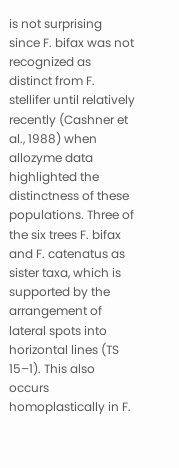is not surprising since F. bifax was not recognized as distinct from F. stellifer until relatively recently (Cashner et al., 1988) when allozyme data highlighted the distinctness of these populations. Three of the six trees F. bifax and F. catenatus as sister taxa, which is supported by the arrangement of lateral spots into horizontal lines (TS 15–1). This also occurs homoplastically in F.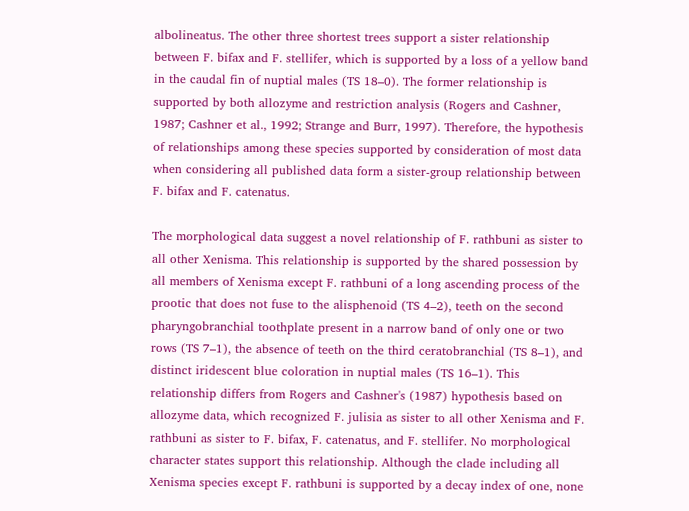albolineatus. The other three shortest trees support a sister relationship between F. bifax and F. stellifer, which is supported by a loss of a yellow band in the caudal fin of nuptial males (TS 18–0). The former relationship is supported by both allozyme and restriction analysis (Rogers and Cashner, 1987; Cashner et al., 1992; Strange and Burr, 1997). Therefore, the hypothesis of relationships among these species supported by consideration of most data when considering all published data form a sister-group relationship between F. bifax and F. catenatus.

The morphological data suggest a novel relationship of F. rathbuni as sister to all other Xenisma. This relationship is supported by the shared possession by all members of Xenisma except F. rathbuni of a long ascending process of the prootic that does not fuse to the alisphenoid (TS 4–2), teeth on the second pharyngobranchial toothplate present in a narrow band of only one or two rows (TS 7–1), the absence of teeth on the third ceratobranchial (TS 8–1), and distinct iridescent blue coloration in nuptial males (TS 16–1). This relationship differs from Rogers and Cashner's (1987) hypothesis based on allozyme data, which recognized F. julisia as sister to all other Xenisma and F. rathbuni as sister to F. bifax, F. catenatus, and F. stellifer. No morphological character states support this relationship. Although the clade including all Xenisma species except F. rathbuni is supported by a decay index of one, none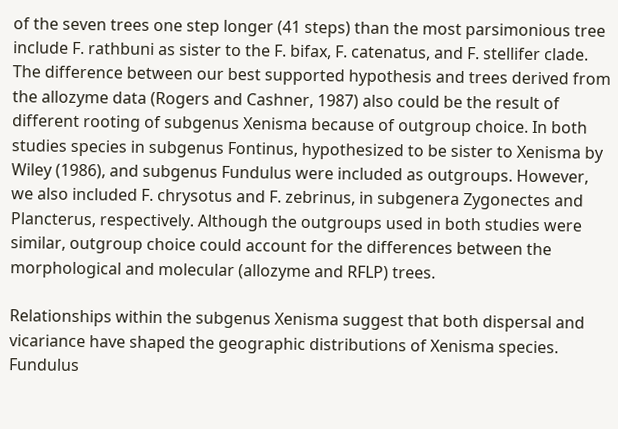of the seven trees one step longer (41 steps) than the most parsimonious tree include F. rathbuni as sister to the F. bifax, F. catenatus, and F. stellifer clade. The difference between our best supported hypothesis and trees derived from the allozyme data (Rogers and Cashner, 1987) also could be the result of different rooting of subgenus Xenisma because of outgroup choice. In both studies species in subgenus Fontinus, hypothesized to be sister to Xenisma by Wiley (1986), and subgenus Fundulus were included as outgroups. However, we also included F. chrysotus and F. zebrinus, in subgenera Zygonectes and Plancterus, respectively. Although the outgroups used in both studies were similar, outgroup choice could account for the differences between the morphological and molecular (allozyme and RFLP) trees.

Relationships within the subgenus Xenisma suggest that both dispersal and vicariance have shaped the geographic distributions of Xenisma species. Fundulus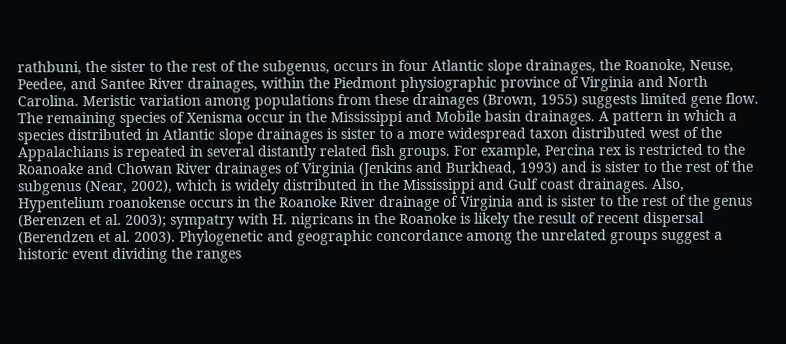rathbuni, the sister to the rest of the subgenus, occurs in four Atlantic slope drainages, the Roanoke, Neuse, Peedee, and Santee River drainages, within the Piedmont physiographic province of Virginia and North Carolina. Meristic variation among populations from these drainages (Brown, 1955) suggests limited gene flow. The remaining species of Xenisma occur in the Mississippi and Mobile basin drainages. A pattern in which a species distributed in Atlantic slope drainages is sister to a more widespread taxon distributed west of the Appalachians is repeated in several distantly related fish groups. For example, Percina rex is restricted to the Roanoake and Chowan River drainages of Virginia (Jenkins and Burkhead, 1993) and is sister to the rest of the subgenus (Near, 2002), which is widely distributed in the Mississippi and Gulf coast drainages. Also, Hypentelium roanokense occurs in the Roanoke River drainage of Virginia and is sister to the rest of the genus (Berenzen et al. 2003); sympatry with H. nigricans in the Roanoke is likely the result of recent dispersal (Berendzen et al. 2003). Phylogenetic and geographic concordance among the unrelated groups suggest a historic event dividing the ranges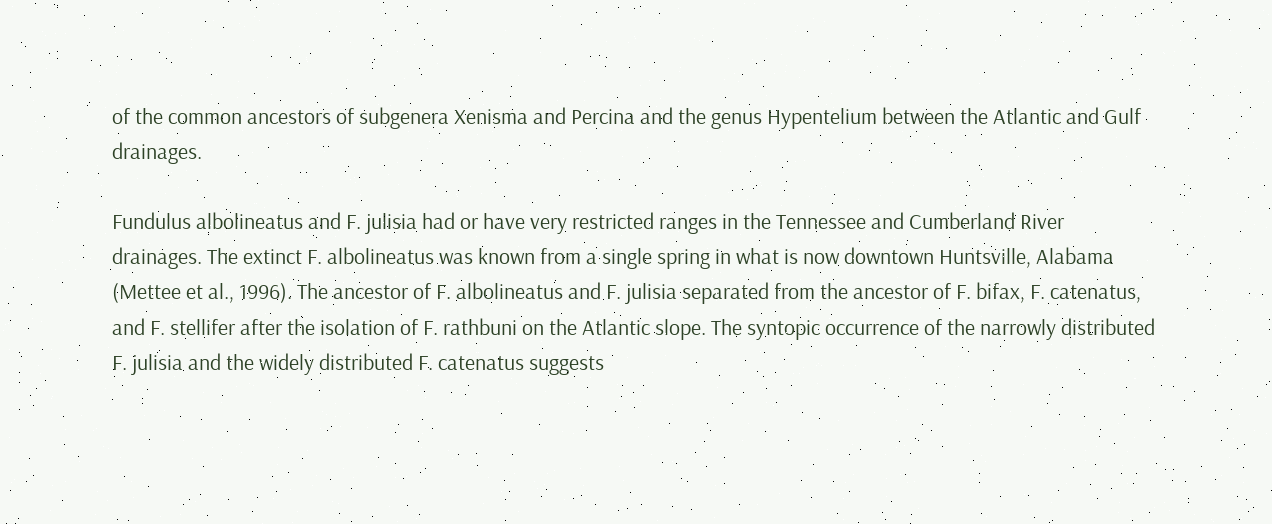of the common ancestors of subgenera Xenisma and Percina and the genus Hypentelium between the Atlantic and Gulf drainages.

Fundulus albolineatus and F. julisia had or have very restricted ranges in the Tennessee and Cumberland River drainages. The extinct F. albolineatus was known from a single spring in what is now downtown Huntsville, Alabama (Mettee et al., 1996). The ancestor of F. albolineatus and F. julisia separated from the ancestor of F. bifax, F. catenatus, and F. stellifer after the isolation of F. rathbuni on the Atlantic slope. The syntopic occurrence of the narrowly distributed F. julisia and the widely distributed F. catenatus suggests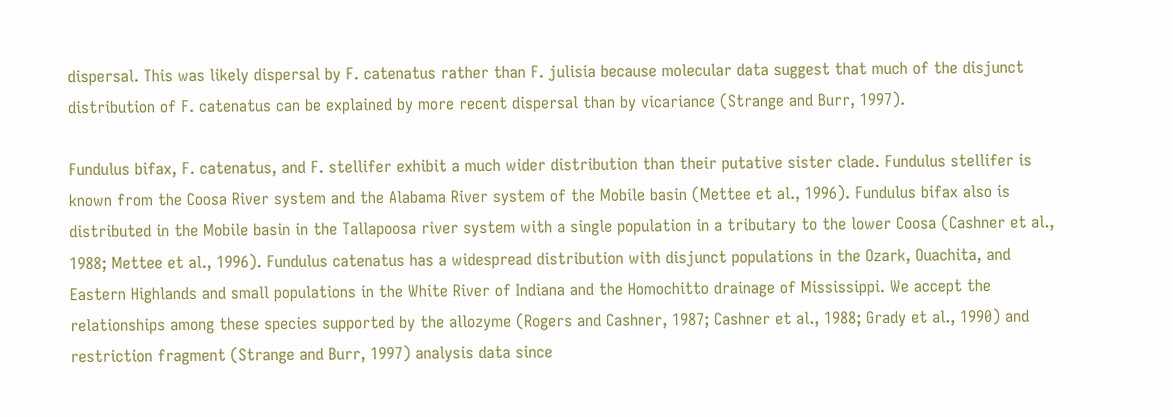dispersal. This was likely dispersal by F. catenatus rather than F. julisia because molecular data suggest that much of the disjunct distribution of F. catenatus can be explained by more recent dispersal than by vicariance (Strange and Burr, 1997).

Fundulus bifax, F. catenatus, and F. stellifer exhibit a much wider distribution than their putative sister clade. Fundulus stellifer is known from the Coosa River system and the Alabama River system of the Mobile basin (Mettee et al., 1996). Fundulus bifax also is distributed in the Mobile basin in the Tallapoosa river system with a single population in a tributary to the lower Coosa (Cashner et al., 1988; Mettee et al., 1996). Fundulus catenatus has a widespread distribution with disjunct populations in the Ozark, Ouachita, and Eastern Highlands and small populations in the White River of Indiana and the Homochitto drainage of Mississippi. We accept the relationships among these species supported by the allozyme (Rogers and Cashner, 1987; Cashner et al., 1988; Grady et al., 1990) and restriction fragment (Strange and Burr, 1997) analysis data since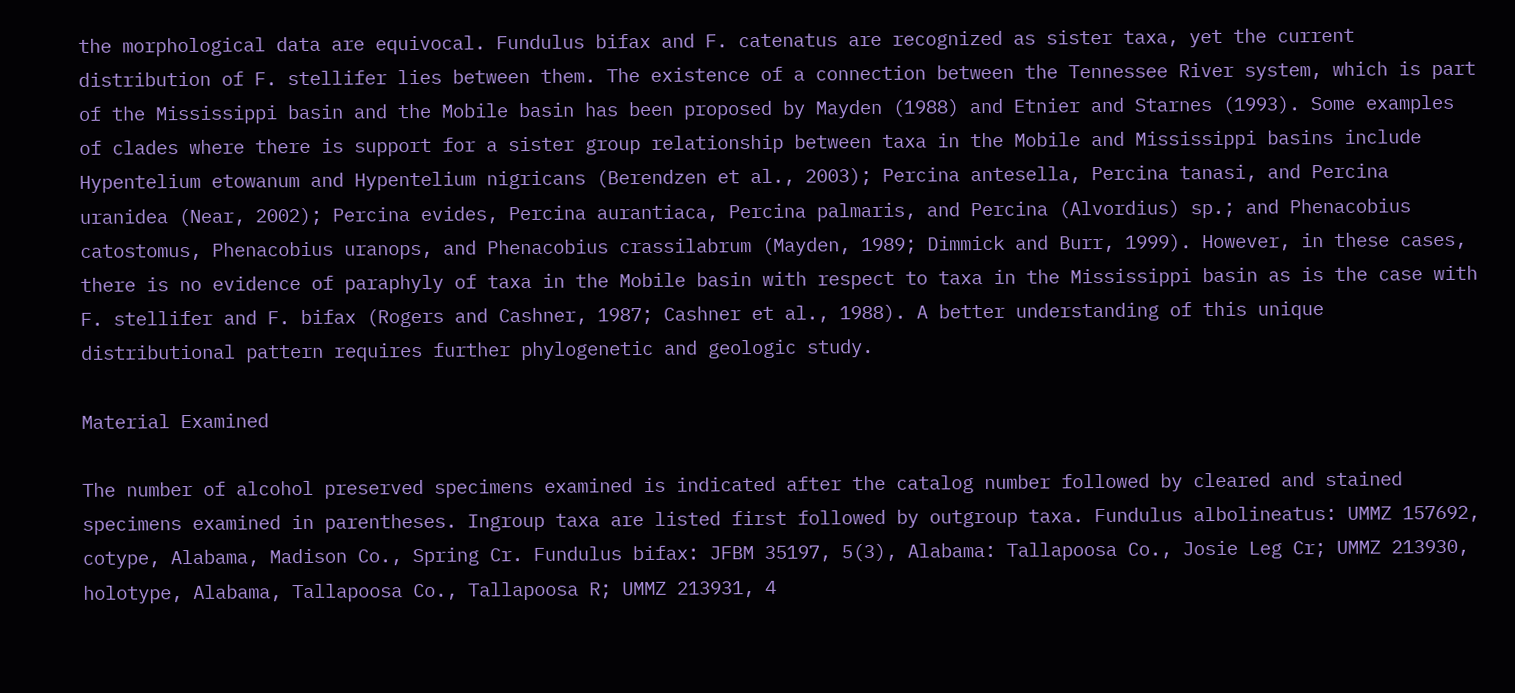the morphological data are equivocal. Fundulus bifax and F. catenatus are recognized as sister taxa, yet the current distribution of F. stellifer lies between them. The existence of a connection between the Tennessee River system, which is part of the Mississippi basin and the Mobile basin has been proposed by Mayden (1988) and Etnier and Starnes (1993). Some examples of clades where there is support for a sister group relationship between taxa in the Mobile and Mississippi basins include Hypentelium etowanum and Hypentelium nigricans (Berendzen et al., 2003); Percina antesella, Percina tanasi, and Percina uranidea (Near, 2002); Percina evides, Percina aurantiaca, Percina palmaris, and Percina (Alvordius) sp.; and Phenacobius catostomus, Phenacobius uranops, and Phenacobius crassilabrum (Mayden, 1989; Dimmick and Burr, 1999). However, in these cases, there is no evidence of paraphyly of taxa in the Mobile basin with respect to taxa in the Mississippi basin as is the case with F. stellifer and F. bifax (Rogers and Cashner, 1987; Cashner et al., 1988). A better understanding of this unique distributional pattern requires further phylogenetic and geologic study.

Material Examined

The number of alcohol preserved specimens examined is indicated after the catalog number followed by cleared and stained specimens examined in parentheses. Ingroup taxa are listed first followed by outgroup taxa. Fundulus albolineatus: UMMZ 157692, cotype, Alabama, Madison Co., Spring Cr. Fundulus bifax: JFBM 35197, 5(3), Alabama: Tallapoosa Co., Josie Leg Cr; UMMZ 213930, holotype, Alabama, Tallapoosa Co., Tallapoosa R; UMMZ 213931, 4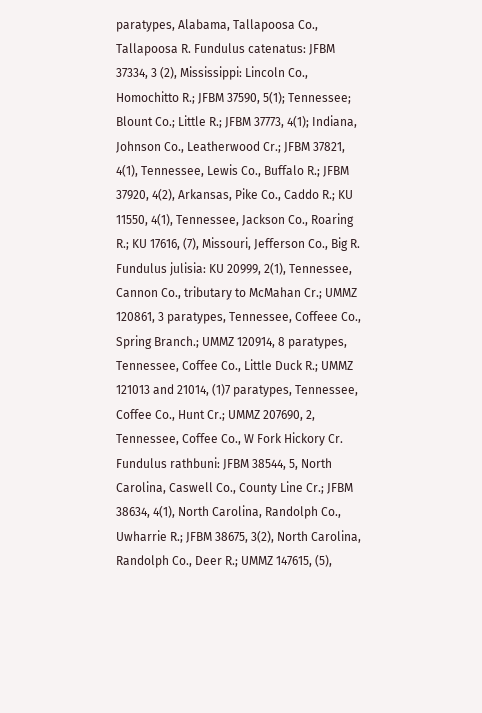paratypes, Alabama, Tallapoosa Co., Tallapoosa R. Fundulus catenatus: JFBM 37334, 3 (2), Mississippi: Lincoln Co., Homochitto R.; JFBM 37590, 5(1); Tennessee; Blount Co.; Little R.; JFBM 37773, 4(1); Indiana, Johnson Co., Leatherwood Cr.; JFBM 37821, 4(1), Tennessee, Lewis Co., Buffalo R.; JFBM 37920, 4(2), Arkansas, Pike Co., Caddo R.; KU 11550, 4(1), Tennessee, Jackson Co., Roaring R.; KU 17616, (7), Missouri, Jefferson Co., Big R. Fundulus julisia: KU 20999, 2(1), Tennessee, Cannon Co., tributary to McMahan Cr.; UMMZ 120861, 3 paratypes, Tennessee, Coffeee Co., Spring Branch.; UMMZ 120914, 8 paratypes, Tennessee, Coffee Co., Little Duck R.; UMMZ 121013 and 21014, (1)7 paratypes, Tennessee, Coffee Co., Hunt Cr.; UMMZ 207690, 2, Tennessee, Coffee Co., W Fork Hickory Cr. Fundulus rathbuni: JFBM 38544, 5, North Carolina, Caswell Co., County Line Cr.; JFBM 38634, 4(1), North Carolina, Randolph Co., Uwharrie R.; JFBM 38675, 3(2), North Carolina, Randolph Co., Deer R.; UMMZ 147615, (5),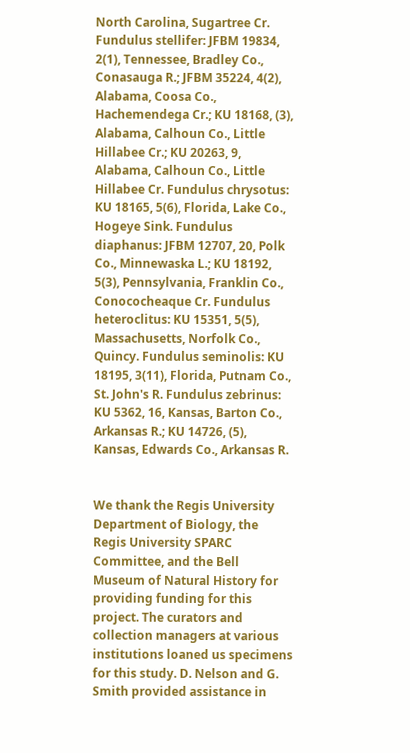North Carolina, Sugartree Cr. Fundulus stellifer: JFBM 19834, 2(1), Tennessee, Bradley Co., Conasauga R.; JFBM 35224, 4(2), Alabama, Coosa Co., Hachemendega Cr.; KU 18168, (3), Alabama, Calhoun Co., Little Hillabee Cr.; KU 20263, 9, Alabama, Calhoun Co., Little Hillabee Cr. Fundulus chrysotus: KU 18165, 5(6), Florida, Lake Co., Hogeye Sink. Fundulus diaphanus: JFBM 12707, 20, Polk Co., Minnewaska L.; KU 18192, 5(3), Pennsylvania, Franklin Co., Conococheaque Cr. Fundulus heteroclitus: KU 15351, 5(5), Massachusetts, Norfolk Co., Quincy. Fundulus seminolis: KU 18195, 3(11), Florida, Putnam Co., St. John's R. Fundulus zebrinus: KU 5362, 16, Kansas, Barton Co., Arkansas R.; KU 14726, (5), Kansas, Edwards Co., Arkansas R.


We thank the Regis University Department of Biology, the Regis University SPARC Committee, and the Bell Museum of Natural History for providing funding for this project. The curators and collection managers at various institutions loaned us specimens for this study. D. Nelson and G. Smith provided assistance in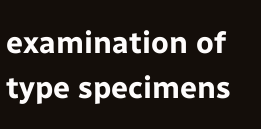examination of type specimens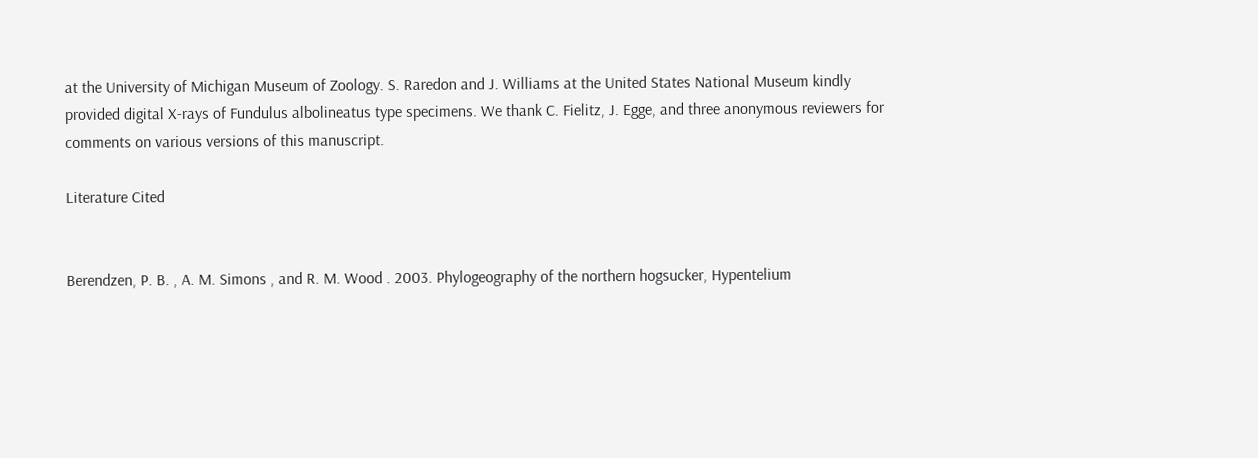at the University of Michigan Museum of Zoology. S. Raredon and J. Williams at the United States National Museum kindly provided digital X-rays of Fundulus albolineatus type specimens. We thank C. Fielitz, J. Egge, and three anonymous reviewers for comments on various versions of this manuscript.

Literature Cited


Berendzen, P. B. , A. M. Simons , and R. M. Wood . 2003. Phylogeography of the northern hogsucker, Hypentelium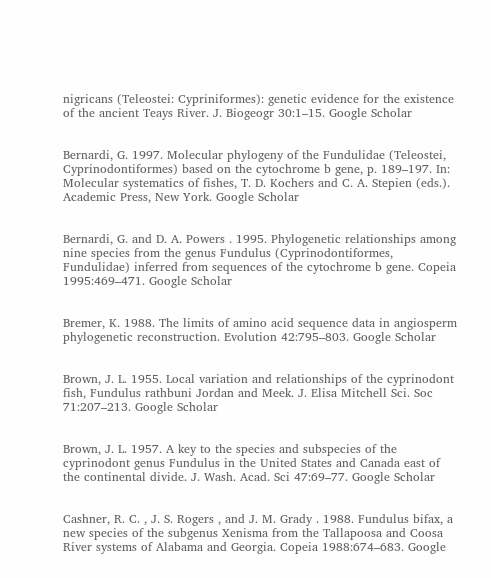nigricans (Teleostei: Cypriniformes): genetic evidence for the existence of the ancient Teays River. J. Biogeogr 30:1–15. Google Scholar


Bernardi, G. 1997. Molecular phylogeny of the Fundulidae (Teleostei, Cyprinodontiformes) based on the cytochrome b gene, p. 189–197. In: Molecular systematics of fishes, T. D. Kochers and C. A. Stepien (eds.). Academic Press, New York. Google Scholar


Bernardi, G. and D. A. Powers . 1995. Phylogenetic relationships among nine species from the genus Fundulus (Cyprinodontiformes, Fundulidae) inferred from sequences of the cytochrome b gene. Copeia 1995:469–471. Google Scholar


Bremer, K. 1988. The limits of amino acid sequence data in angiosperm phylogenetic reconstruction. Evolution 42:795–803. Google Scholar


Brown, J. L. 1955. Local variation and relationships of the cyprinodont fish, Fundulus rathbuni Jordan and Meek. J. Elisa Mitchell Sci. Soc 71:207–213. Google Scholar


Brown, J. L. 1957. A key to the species and subspecies of the cyprinodont genus Fundulus in the United States and Canada east of the continental divide. J. Wash. Acad. Sci 47:69–77. Google Scholar


Cashner, R. C. , J. S. Rogers , and J. M. Grady . 1988. Fundulus bifax, a new species of the subgenus Xenisma from the Tallapoosa and Coosa River systems of Alabama and Georgia. Copeia 1988:674–683. Google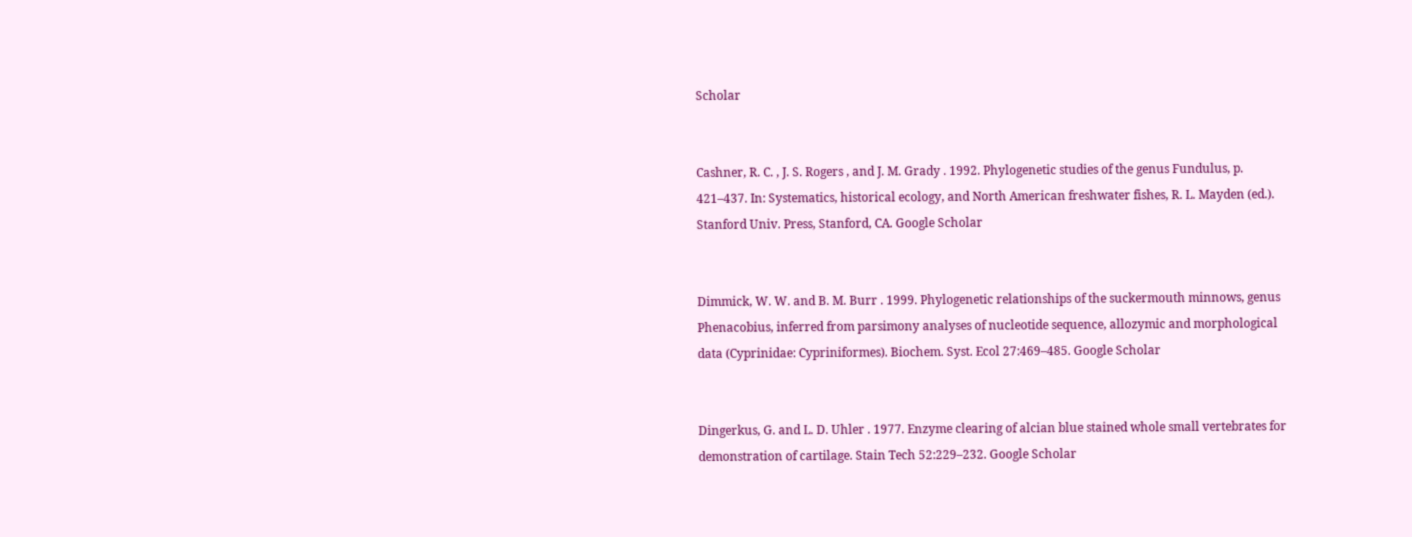Scholar


Cashner, R. C. , J. S. Rogers , and J. M. Grady . 1992. Phylogenetic studies of the genus Fundulus, p. 421–437. In: Systematics, historical ecology, and North American freshwater fishes, R. L. Mayden (ed.). Stanford Univ. Press, Stanford, CA. Google Scholar


Dimmick, W. W. and B. M. Burr . 1999. Phylogenetic relationships of the suckermouth minnows, genus Phenacobius, inferred from parsimony analyses of nucleotide sequence, allozymic and morphological data (Cyprinidae: Cypriniformes). Biochem. Syst. Ecol 27:469–485. Google Scholar


Dingerkus, G. and L. D. Uhler . 1977. Enzyme clearing of alcian blue stained whole small vertebrates for demonstration of cartilage. Stain Tech 52:229–232. Google Scholar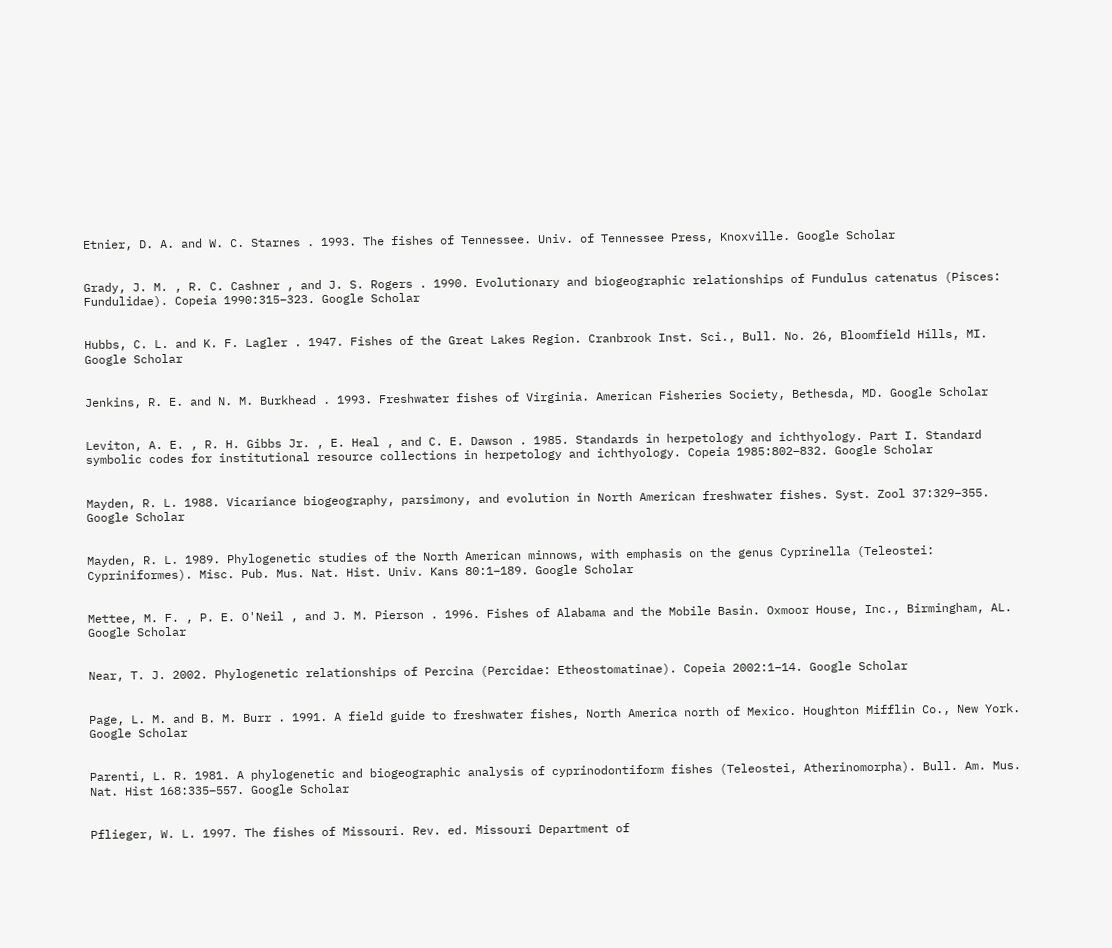Etnier, D. A. and W. C. Starnes . 1993. The fishes of Tennessee. Univ. of Tennessee Press, Knoxville. Google Scholar


Grady, J. M. , R. C. Cashner , and J. S. Rogers . 1990. Evolutionary and biogeographic relationships of Fundulus catenatus (Pisces: Fundulidae). Copeia 1990:315–323. Google Scholar


Hubbs, C. L. and K. F. Lagler . 1947. Fishes of the Great Lakes Region. Cranbrook Inst. Sci., Bull. No. 26, Bloomfield Hills, MI. Google Scholar


Jenkins, R. E. and N. M. Burkhead . 1993. Freshwater fishes of Virginia. American Fisheries Society, Bethesda, MD. Google Scholar


Leviton, A. E. , R. H. Gibbs Jr. , E. Heal , and C. E. Dawson . 1985. Standards in herpetology and ichthyology. Part I. Standard symbolic codes for institutional resource collections in herpetology and ichthyology. Copeia 1985:802–832. Google Scholar


Mayden, R. L. 1988. Vicariance biogeography, parsimony, and evolution in North American freshwater fishes. Syst. Zool 37:329–355. Google Scholar


Mayden, R. L. 1989. Phylogenetic studies of the North American minnows, with emphasis on the genus Cyprinella (Teleostei: Cypriniformes). Misc. Pub. Mus. Nat. Hist. Univ. Kans 80:1–189. Google Scholar


Mettee, M. F. , P. E. O'Neil , and J. M. Pierson . 1996. Fishes of Alabama and the Mobile Basin. Oxmoor House, Inc., Birmingham, AL. Google Scholar


Near, T. J. 2002. Phylogenetic relationships of Percina (Percidae: Etheostomatinae). Copeia 2002:1–14. Google Scholar


Page, L. M. and B. M. Burr . 1991. A field guide to freshwater fishes, North America north of Mexico. Houghton Mifflin Co., New York. Google Scholar


Parenti, L. R. 1981. A phylogenetic and biogeographic analysis of cyprinodontiform fishes (Teleostei, Atherinomorpha). Bull. Am. Mus. Nat. Hist 168:335–557. Google Scholar


Pflieger, W. L. 1997. The fishes of Missouri. Rev. ed. Missouri Department of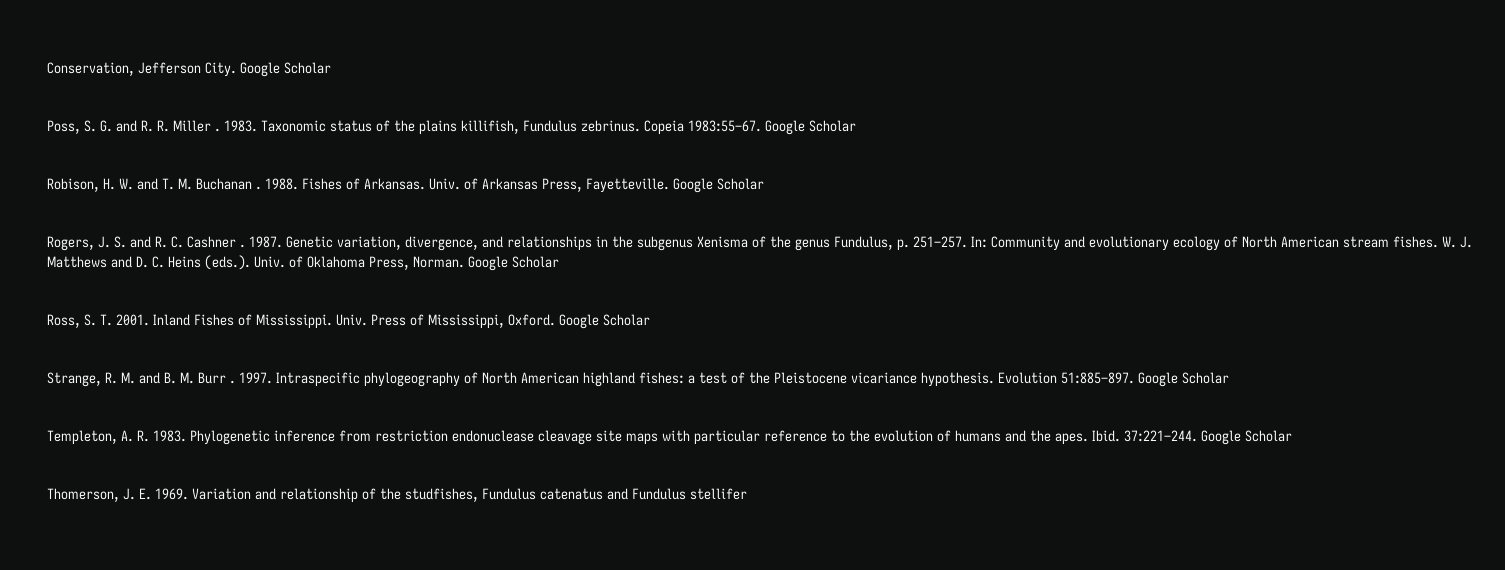Conservation, Jefferson City. Google Scholar


Poss, S. G. and R. R. Miller . 1983. Taxonomic status of the plains killifish, Fundulus zebrinus. Copeia 1983:55–67. Google Scholar


Robison, H. W. and T. M. Buchanan . 1988. Fishes of Arkansas. Univ. of Arkansas Press, Fayetteville. Google Scholar


Rogers, J. S. and R. C. Cashner . 1987. Genetic variation, divergence, and relationships in the subgenus Xenisma of the genus Fundulus, p. 251–257. In: Community and evolutionary ecology of North American stream fishes. W. J. Matthews and D. C. Heins (eds.). Univ. of Oklahoma Press, Norman. Google Scholar


Ross, S. T. 2001. Inland Fishes of Mississippi. Univ. Press of Mississippi, Oxford. Google Scholar


Strange, R. M. and B. M. Burr . 1997. Intraspecific phylogeography of North American highland fishes: a test of the Pleistocene vicariance hypothesis. Evolution 51:885–897. Google Scholar


Templeton, A. R. 1983. Phylogenetic inference from restriction endonuclease cleavage site maps with particular reference to the evolution of humans and the apes. Ibid. 37:221–244. Google Scholar


Thomerson, J. E. 1969. Variation and relationship of the studfishes, Fundulus catenatus and Fundulus stellifer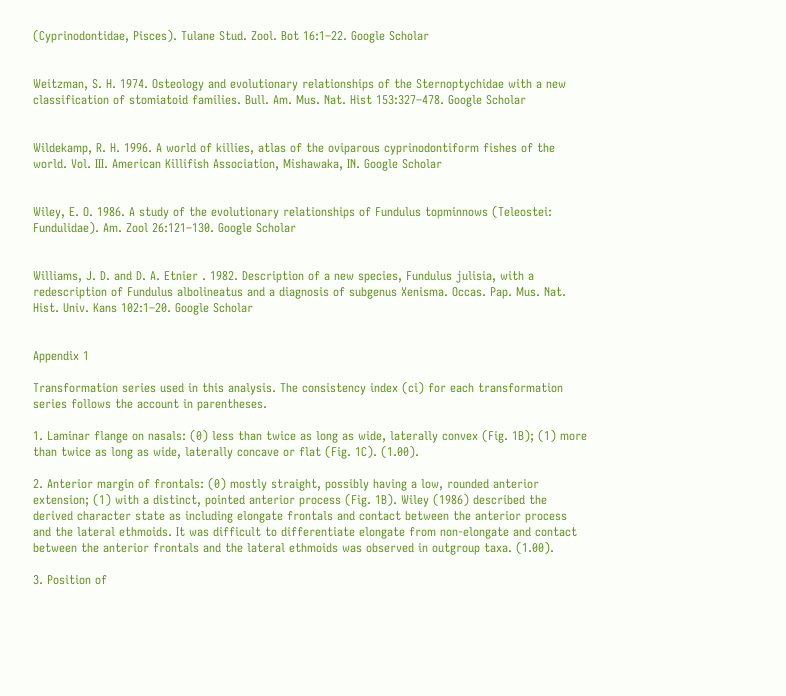(Cyprinodontidae, Pisces). Tulane Stud. Zool. Bot 16:1–22. Google Scholar


Weitzman, S. H. 1974. Osteology and evolutionary relationships of the Sternoptychidae with a new classification of stomiatoid families. Bull. Am. Mus. Nat. Hist 153:327–478. Google Scholar


Wildekamp, R. H. 1996. A world of killies, atlas of the oviparous cyprinodontiform fishes of the world. Vol. III. American Killifish Association, Mishawaka, IN. Google Scholar


Wiley, E. O. 1986. A study of the evolutionary relationships of Fundulus topminnows (Teleostei: Fundulidae). Am. Zool 26:121–130. Google Scholar


Williams, J. D. and D. A. Etnier . 1982. Description of a new species, Fundulus julisia, with a redescription of Fundulus albolineatus and a diagnosis of subgenus Xenisma. Occas. Pap. Mus. Nat. Hist. Univ. Kans 102:1–20. Google Scholar


Appendix 1

Transformation series used in this analysis. The consistency index (ci) for each transformation series follows the account in parentheses.

1. Laminar flange on nasals: (0) less than twice as long as wide, laterally convex (Fig. 1B); (1) more than twice as long as wide, laterally concave or flat (Fig. 1C). (1.00).

2. Anterior margin of frontals: (0) mostly straight, possibly having a low, rounded anterior extension; (1) with a distinct, pointed anterior process (Fig. 1B). Wiley (1986) described the derived character state as including elongate frontals and contact between the anterior process and the lateral ethmoids. It was difficult to differentiate elongate from non-elongate and contact between the anterior frontals and the lateral ethmoids was observed in outgroup taxa. (1.00).

3. Position of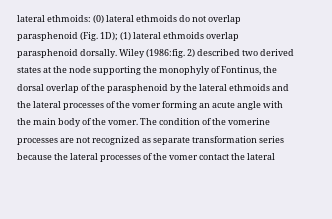lateral ethmoids: (0) lateral ethmoids do not overlap parasphenoid (Fig. 1D); (1) lateral ethmoids overlap parasphenoid dorsally. Wiley (1986:fig. 2) described two derived states at the node supporting the monophyly of Fontinus, the dorsal overlap of the parasphenoid by the lateral ethmoids and the lateral processes of the vomer forming an acute angle with the main body of the vomer. The condition of the vomerine processes are not recognized as separate transformation series because the lateral processes of the vomer contact the lateral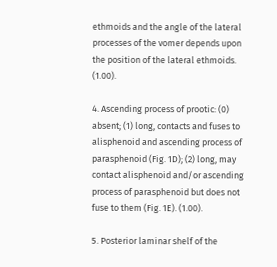ethmoids and the angle of the lateral processes of the vomer depends upon the position of the lateral ethmoids. (1.00).

4. Ascending process of prootic: (0) absent; (1) long, contacts and fuses to alisphenoid and ascending process of parasphenoid (Fig. 1D); (2) long, may contact alisphenoid and/or ascending process of parasphenoid but does not fuse to them (Fig. 1E). (1.00).

5. Posterior laminar shelf of the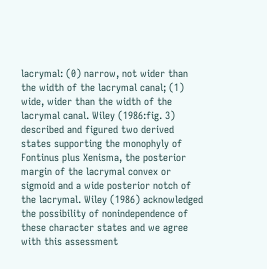lacrymal: (0) narrow, not wider than the width of the lacrymal canal; (1) wide, wider than the width of the lacrymal canal. Wiley (1986:fig. 3) described and figured two derived states supporting the monophyly of Fontinus plus Xenisma, the posterior margin of the lacrymal convex or sigmoid and a wide posterior notch of the lacrymal. Wiley (1986) acknowledged the possibility of nonindependence of these character states and we agree with this assessment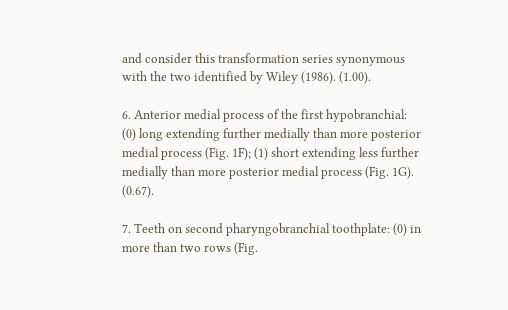and consider this transformation series synonymous with the two identified by Wiley (1986). (1.00).

6. Anterior medial process of the first hypobranchial: (0) long extending further medially than more posterior medial process (Fig. 1F); (1) short extending less further medially than more posterior medial process (Fig. 1G). (0.67).

7. Teeth on second pharyngobranchial toothplate: (0) in more than two rows (Fig.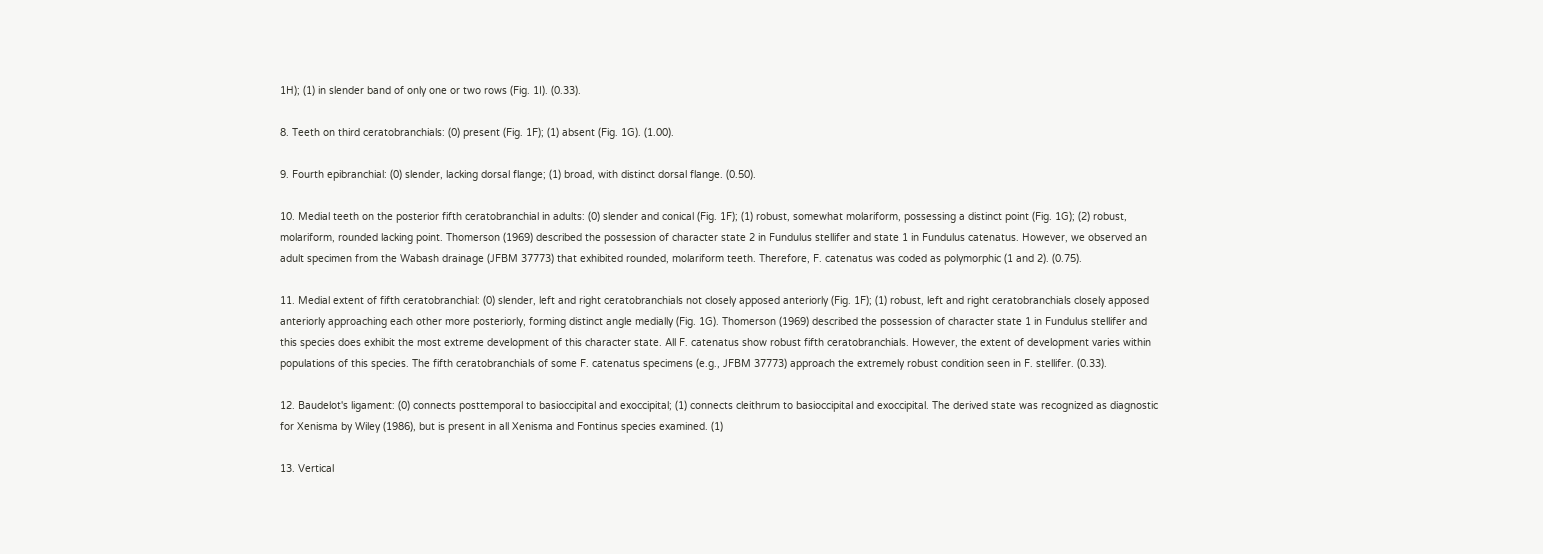1H); (1) in slender band of only one or two rows (Fig. 1I). (0.33).

8. Teeth on third ceratobranchials: (0) present (Fig. 1F); (1) absent (Fig. 1G). (1.00).

9. Fourth epibranchial: (0) slender, lacking dorsal flange; (1) broad, with distinct dorsal flange. (0.50).

10. Medial teeth on the posterior fifth ceratobranchial in adults: (0) slender and conical (Fig. 1F); (1) robust, somewhat molariform, possessing a distinct point (Fig. 1G); (2) robust, molariform, rounded lacking point. Thomerson (1969) described the possession of character state 2 in Fundulus stellifer and state 1 in Fundulus catenatus. However, we observed an adult specimen from the Wabash drainage (JFBM 37773) that exhibited rounded, molariform teeth. Therefore, F. catenatus was coded as polymorphic (1 and 2). (0.75).

11. Medial extent of fifth ceratobranchial: (0) slender, left and right ceratobranchials not closely apposed anteriorly (Fig. 1F); (1) robust, left and right ceratobranchials closely apposed anteriorly approaching each other more posteriorly, forming distinct angle medially (Fig. 1G). Thomerson (1969) described the possession of character state 1 in Fundulus stellifer and this species does exhibit the most extreme development of this character state. All F. catenatus show robust fifth ceratobranchials. However, the extent of development varies within populations of this species. The fifth ceratobranchials of some F. catenatus specimens (e.g., JFBM 37773) approach the extremely robust condition seen in F. stellifer. (0.33).

12. Baudelot's ligament: (0) connects posttemporal to basioccipital and exoccipital; (1) connects cleithrum to basioccipital and exoccipital. The derived state was recognized as diagnostic for Xenisma by Wiley (1986), but is present in all Xenisma and Fontinus species examined. (1)

13. Vertical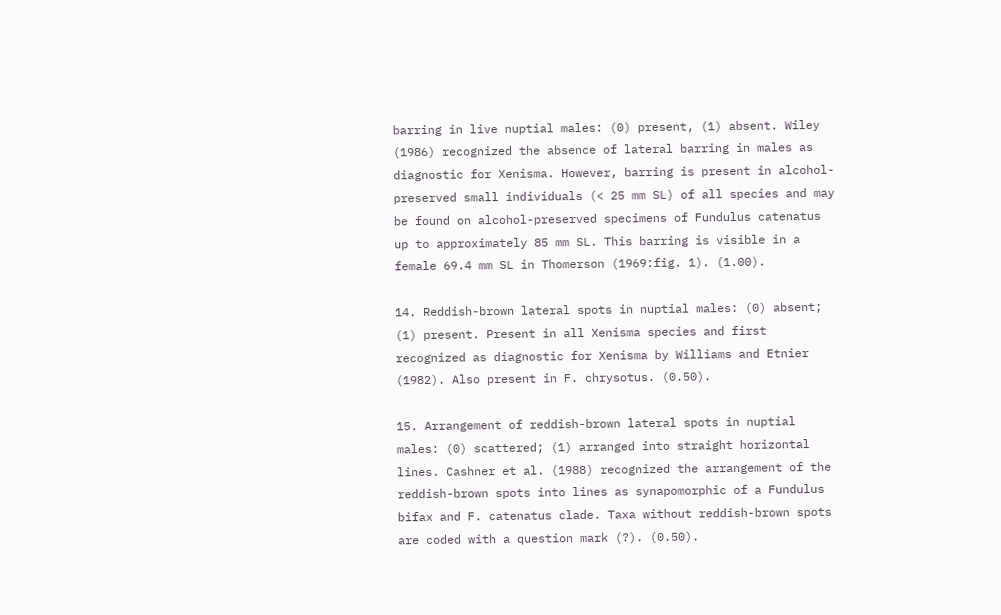barring in live nuptial males: (0) present, (1) absent. Wiley (1986) recognized the absence of lateral barring in males as diagnostic for Xenisma. However, barring is present in alcohol-preserved small individuals (< 25 mm SL) of all species and may be found on alcohol-preserved specimens of Fundulus catenatus up to approximately 85 mm SL. This barring is visible in a female 69.4 mm SL in Thomerson (1969:fig. 1). (1.00).

14. Reddish-brown lateral spots in nuptial males: (0) absent; (1) present. Present in all Xenisma species and first recognized as diagnostic for Xenisma by Williams and Etnier (1982). Also present in F. chrysotus. (0.50).

15. Arrangement of reddish-brown lateral spots in nuptial males: (0) scattered; (1) arranged into straight horizontal lines. Cashner et al. (1988) recognized the arrangement of the reddish-brown spots into lines as synapomorphic of a Fundulus bifax and F. catenatus clade. Taxa without reddish-brown spots are coded with a question mark (?). (0.50).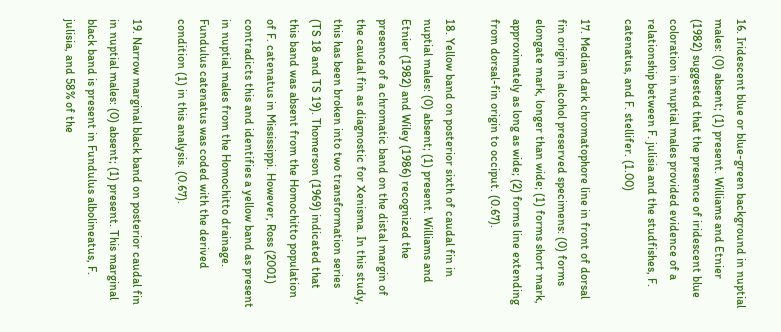16. Iridescent blue or blue-green background in nuptial males: (0) absent; (1) present. Williams and Etnier (1982) suggested that the presence of iridescent blue coloration in nuptial males provided evidence of a relationship between F. julisia and the studfishes, F. catenatus, and F. stellifer. (1.00)

17. Median dark chromatophore line in front of dorsal fin origin in alcohol preserved specimens: (0) forms elongate mark, longer than wide; (1) forms short mark, approximately as long as wide; (2) forms line extending from dorsal-fin origin to occiput. (0.67).

18. Yellow band on posterior sixth of caudal fin in nuptial males: (0) absent; (1) present. Williams and Etnier (1982) and Wiley (1986) recognized the presence of a chromatic band on the distal margin of the caudal fin as diagnostic for Xenisma. In this study, this has been broken into two transformation series (TS 18 and TS 19). Thomerson (1969) indicated that this band was absent from the Homochitto population of F. catenatus in Mississippi. However, Ross (2001) contradicts this and identifies a yellow band as present in nuptial males from the Homochitto drainage. Fundulus catenatus was coded with the derived condition (1) in this analysis. (0.67).

19. Narrow marginal black band on posterior caudal fin in nuptial males: (0) absent; (1) present. This marginal black band is present in Fundulus albolineatus, F. julisia, and 58% of the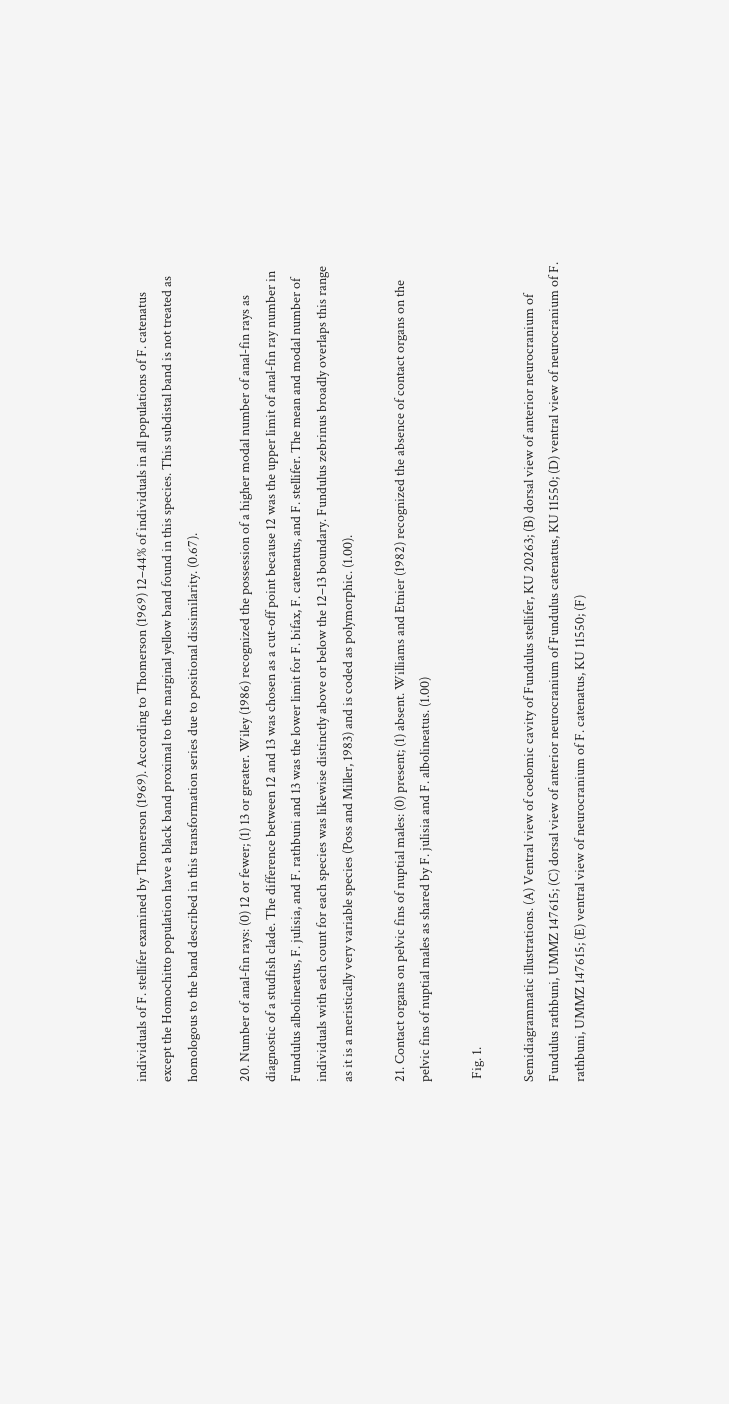individuals of F. stellifer examined by Thomerson (1969). According to Thomerson (1969) 12–44% of individuals in all populations of F. catenatus except the Homochitto population have a black band proximal to the marginal yellow band found in this species. This subdistal band is not treated as homologous to the band described in this transformation series due to positional dissimilarity. (0.67).

20. Number of anal-fin rays: (0) 12 or fewer; (1) 13 or greater. Wiley (1986) recognized the possession of a higher modal number of anal-fin rays as diagnostic of a studfish clade. The difference between 12 and 13 was chosen as a cut-off point because 12 was the upper limit of anal-fin ray number in Fundulus albolineatus, F. julisia, and F. rathbuni and 13 was the lower limit for F. bifax, F. catenatus, and F. stellifer. The mean and modal number of individuals with each count for each species was likewise distinctly above or below the 12–13 boundary. Fundulus zebrinus broadly overlaps this range as it is a meristically very variable species (Poss and Miller, 1983) and is coded as polymorphic. (1.00).

21. Contact organs on pelvic fins of nuptial males: (0) present; (1) absent. Williams and Etnier (1982) recognized the absence of contact organs on the pelvic fins of nuptial males as shared by F. julisia and F. albolineatus. (1.00)

 Fig. 1.

Semidiagrammatic illustrations. (A) Ventral view of coelomic cavity of Fundulus stellifer, KU 20263; (B) dorsal view of anterior neurocranium of Fundulus rathbuni, UMMZ 147615; (C) dorsal view of anterior neurocranium of Fundulus catenatus, KU 11550; (D) ventral view of neurocranium of F. rathbuni, UMMZ 147615; (E) ventral view of neurocranium of F. catenatus, KU 11550; (F)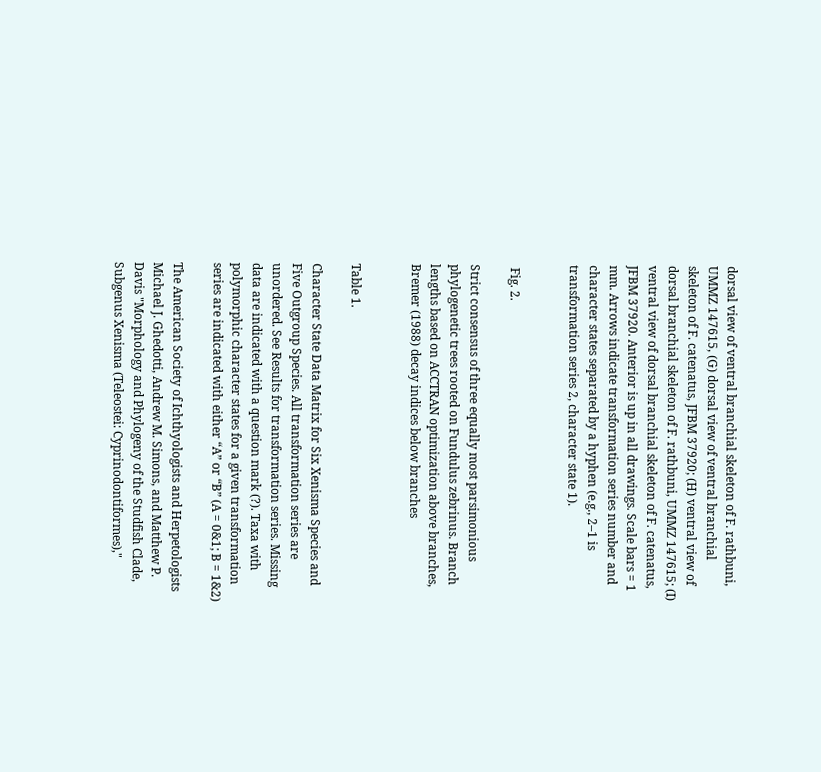dorsal view of ventral branchial skeleton of F. rathbuni, UMMZ 147615, (G) dorsal view of ventral branchial skeleton of F. catenatus, JFBM 37920; (H) ventral view of dorsal branchial skeleton of F. rathbuni, UMMZ 147615; (I) ventral view of dorsal branchial skeleton of F. catenatus, JFBM 37920. Anterior is up in all drawings. Scale bars = 1 mm. Arrows indicate transformation series number and character states separated by a hyphen (e.g., 2–1 is transformation series 2, character state 1).


 Fig. 2.

Strict consensus of three equally most parsimonious phylogenetic trees rooted on Fundulus zebrinus. Branch lengths based on ACCTRAN optimization above branches, Bremer (1988) decay indices below branches


Table 1.

Character State Data Matrix for Six Xenisma Species and Five Outgroup Species. All transformation series are unordered. See Results for transformation series. Missing data are indicated with a question mark (?). Taxa with polymorphic character states for a given transformation series are indicated with either “A” or “B” (A = 0&1; B = 1&2)

The American Society of Ichthyologists and Herpetologists
Michael J. Ghedotti, Andrew M. Simons, and Matthew P. Davis "Morphology and Phylogeny of the Studfish Clade, Subgenus Xenisma (Teleostei: Cyprinodontiformes),"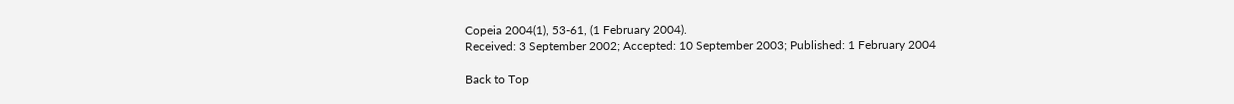Copeia 2004(1), 53-61, (1 February 2004).
Received: 3 September 2002; Accepted: 10 September 2003; Published: 1 February 2004

Back to Top